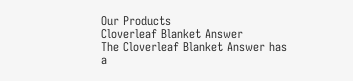Our Products
Cloverleaf Blanket Answer
The Cloverleaf Blanket Answer has a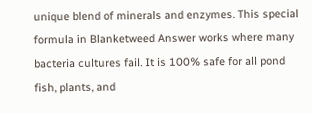unique blend of minerals and enzymes. This special formula in Blanketweed Answer works where many bacteria cultures fail. It is 100% safe for all pond fish, plants, and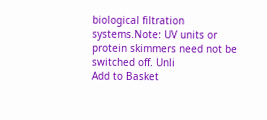biological filtration systems.Note: UV units or protein skimmers need not be switched off. Unli
Add to Basket